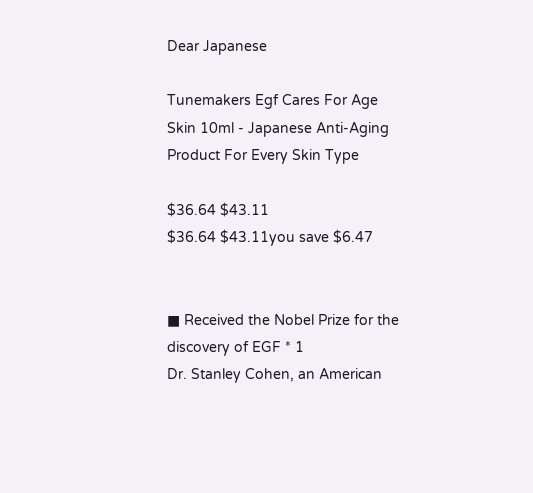Dear Japanese

Tunemakers Egf Cares For Age Skin 10ml - Japanese Anti-Aging Product For Every Skin Type

$36.64 $43.11
$36.64 $43.11you save $6.47


■ Received the Nobel Prize for the discovery of EGF * 1
Dr. Stanley Cohen, an American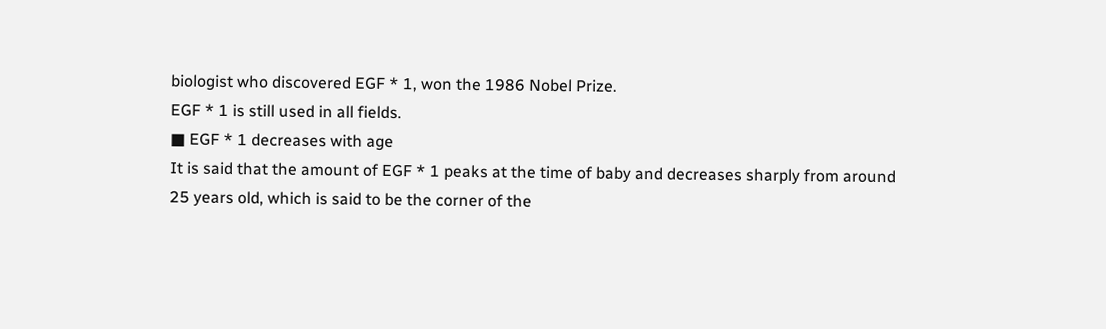biologist who discovered EGF * 1, won the 1986 Nobel Prize.
EGF * 1 is still used in all fields.
■ EGF * 1 decreases with age
It is said that the amount of EGF * 1 peaks at the time of baby and decreases sharply from around 25 years old, which is said to be the corner of the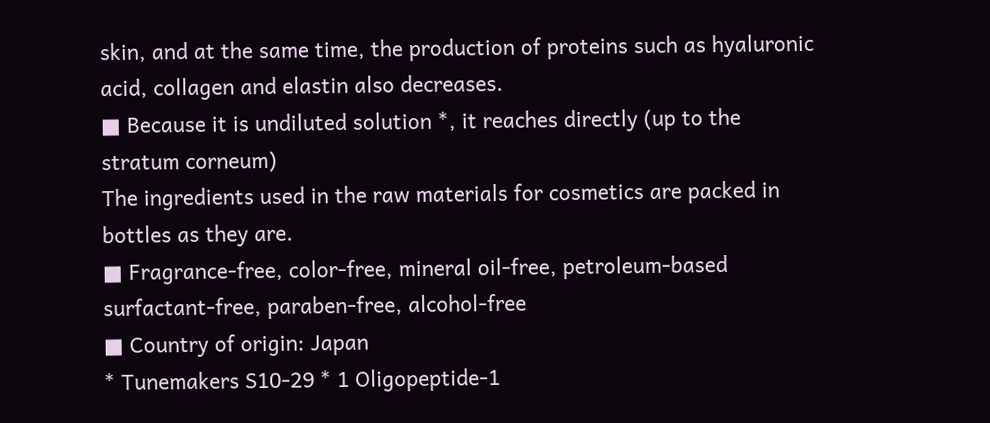skin, and at the same time, the production of proteins such as hyaluronic acid, collagen and elastin also decreases.
■ Because it is undiluted solution *, it reaches directly (up to the stratum corneum)
The ingredients used in the raw materials for cosmetics are packed in bottles as they are.
■ Fragrance-free, color-free, mineral oil-free, petroleum-based surfactant-free, paraben-free, alcohol-free
■ Country of origin: Japan
* Tunemakers S10-29 * 1 Oligopeptide-1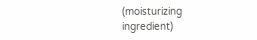(moisturizing ingredient)